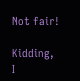Not fair!

Kidding, I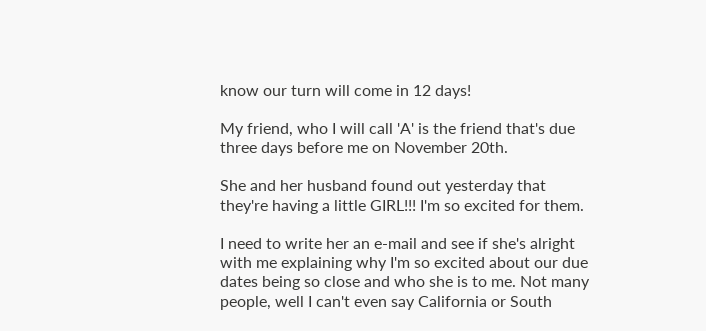know our turn will come in 12 days!

My friend, who I will call 'A' is the friend that's due three days before me on November 20th.

She and her husband found out yesterday that they're having a little GIRL!!! I'm so excited for them.

I need to write her an e-mail and see if she's alright with me explaining why I'm so excited about our due dates being so close and who she is to me. Not many people, well I can't even say California or South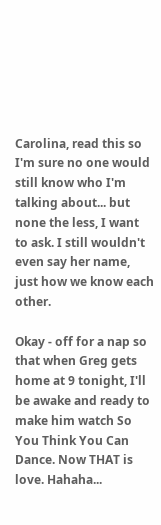Carolina, read this so I'm sure no one would still know who I'm talking about... but none the less, I want to ask. I still wouldn't even say her name, just how we know each other.

Okay - off for a nap so that when Greg gets home at 9 tonight, I'll be awake and ready to make him watch So You Think You Can Dance. Now THAT is love. Hahaha...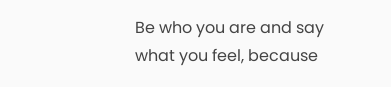Be who you are and say what you feel, because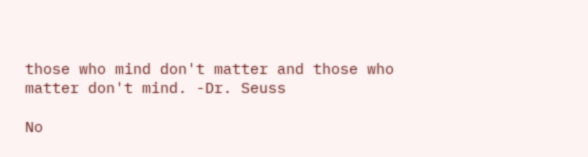those who mind don't matter and those who matter don't mind. -Dr. Seuss

No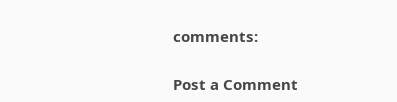comments:

Post a Comment